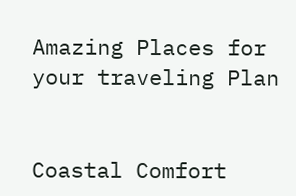Amazing Places for your traveling Plan


Coastal Comfort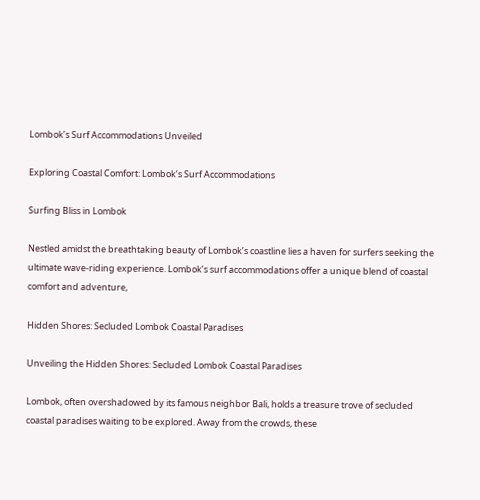Lombok’s Surf Accommodations Unveiled

Exploring Coastal Comfort: Lombok’s Surf Accommodations

Surfing Bliss in Lombok

Nestled amidst the breathtaking beauty of Lombok’s coastline lies a haven for surfers seeking the ultimate wave-riding experience. Lombok’s surf accommodations offer a unique blend of coastal comfort and adventure,

Hidden Shores: Secluded Lombok Coastal Paradises

Unveiling the Hidden Shores: Secluded Lombok Coastal Paradises

Lombok, often overshadowed by its famous neighbor Bali, holds a treasure trove of secluded coastal paradises waiting to be explored. Away from the crowds, these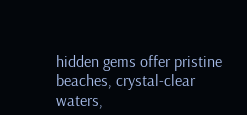hidden gems offer pristine beaches, crystal-clear waters,